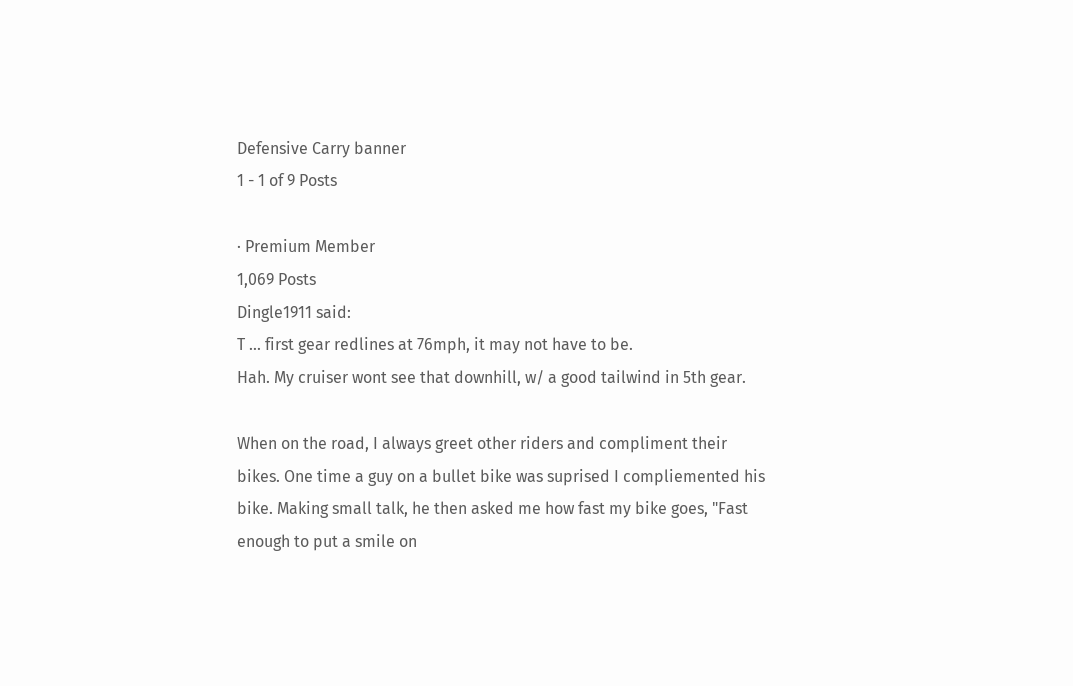Defensive Carry banner
1 - 1 of 9 Posts

· Premium Member
1,069 Posts
Dingle1911 said:
T ... first gear redlines at 76mph, it may not have to be.
Hah. My cruiser wont see that downhill, w/ a good tailwind in 5th gear.

When on the road, I always greet other riders and compliment their bikes. One time a guy on a bullet bike was suprised I compliemented his bike. Making small talk, he then asked me how fast my bike goes, "Fast enough to put a smile on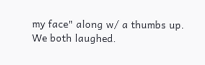my face" along w/ a thumbs up. We both laughed.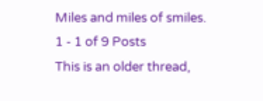Miles and miles of smiles.
1 - 1 of 9 Posts
This is an older thread,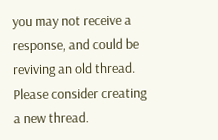you may not receive a response, and could be reviving an old thread. Please consider creating a new thread.